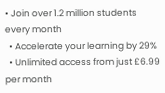• Join over 1.2 million students every month
  • Accelerate your learning by 29%
  • Unlimited access from just £6.99 per month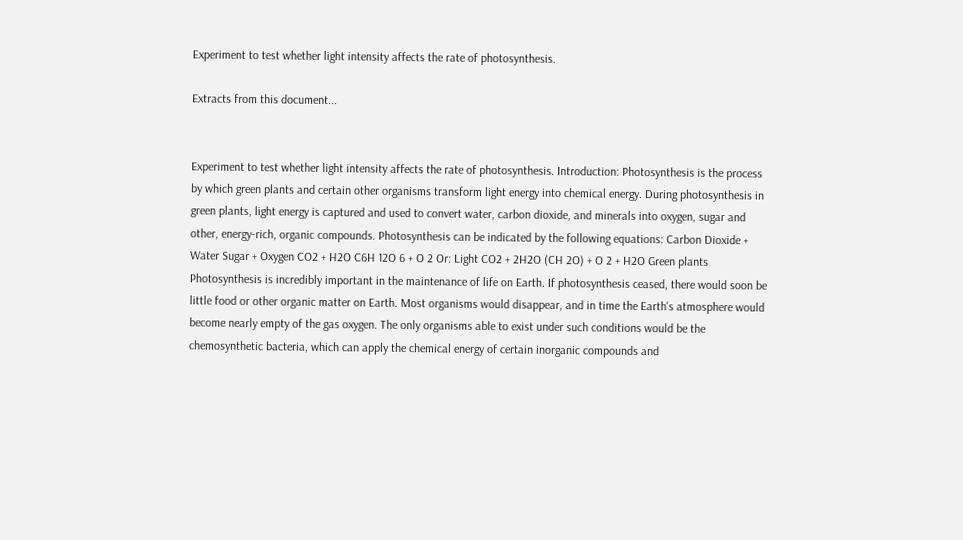Experiment to test whether light intensity affects the rate of photosynthesis.

Extracts from this document...


Experiment to test whether light intensity affects the rate of photosynthesis. Introduction: Photosynthesis is the process by which green plants and certain other organisms transform light energy into chemical energy. During photosynthesis in green plants, light energy is captured and used to convert water, carbon dioxide, and minerals into oxygen, sugar and other, energy-rich, organic compounds. Photosynthesis can be indicated by the following equations: Carbon Dioxide + Water Sugar + Oxygen CO2 + H2O C6H 12O 6 + O 2 Or: Light CO2 + 2H2O (CH 2O) + O 2 + H2O Green plants Photosynthesis is incredibly important in the maintenance of life on Earth. If photosynthesis ceased, there would soon be little food or other organic matter on Earth. Most organisms would disappear, and in time the Earth's atmosphere would become nearly empty of the gas oxygen. The only organisms able to exist under such conditions would be the chemosynthetic bacteria, which can apply the chemical energy of certain inorganic compounds and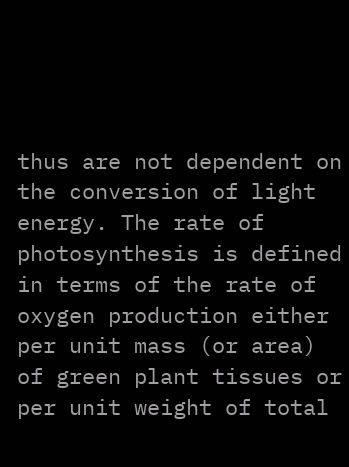thus are not dependent on the conversion of light energy. The rate of photosynthesis is defined in terms of the rate of oxygen production either per unit mass (or area) of green plant tissues or per unit weight of total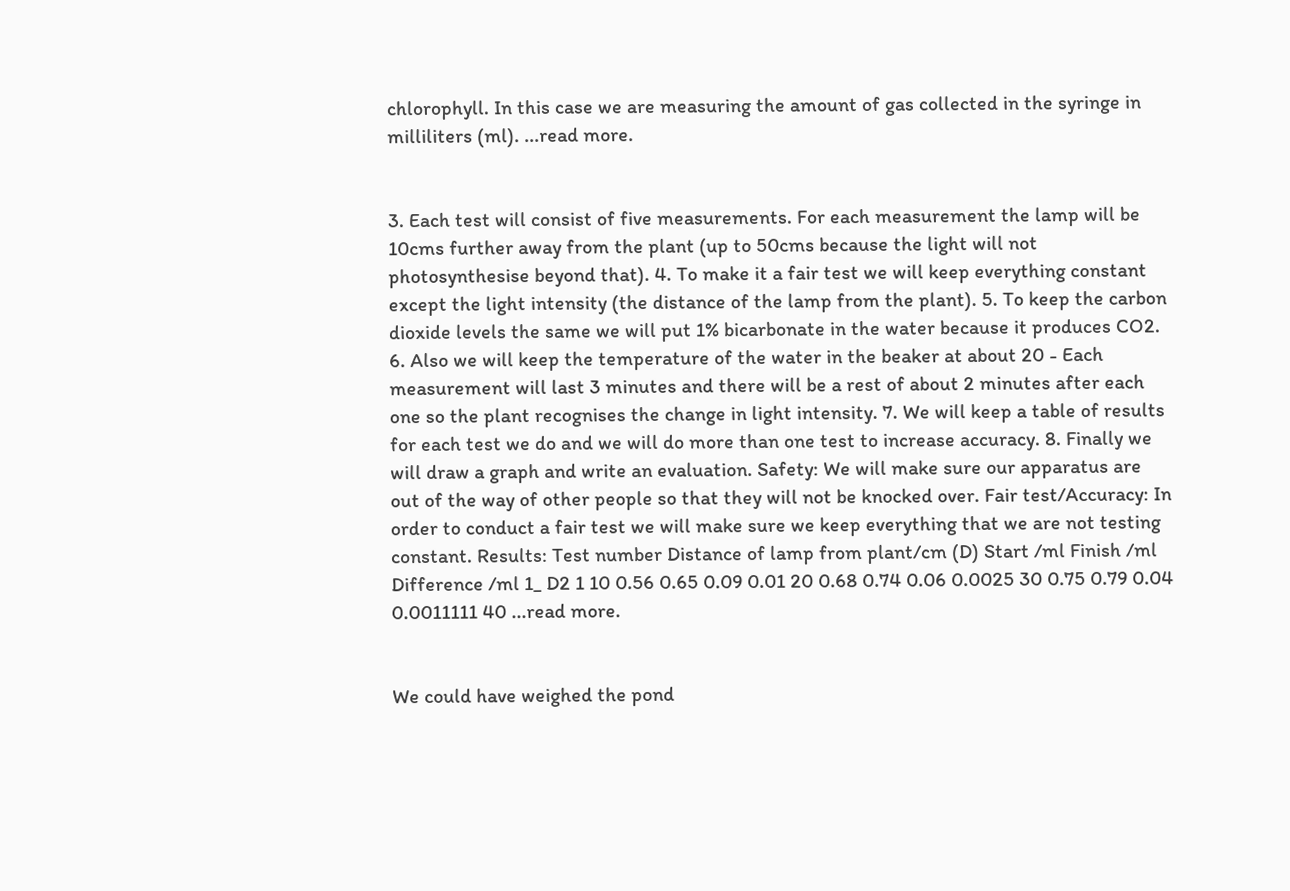chlorophyll. In this case we are measuring the amount of gas collected in the syringe in milliliters (ml). ...read more.


3. Each test will consist of five measurements. For each measurement the lamp will be 10cms further away from the plant (up to 50cms because the light will not photosynthesise beyond that). 4. To make it a fair test we will keep everything constant except the light intensity (the distance of the lamp from the plant). 5. To keep the carbon dioxide levels the same we will put 1% bicarbonate in the water because it produces CO2. 6. Also we will keep the temperature of the water in the beaker at about 20 - Each measurement will last 3 minutes and there will be a rest of about 2 minutes after each one so the plant recognises the change in light intensity. 7. We will keep a table of results for each test we do and we will do more than one test to increase accuracy. 8. Finally we will draw a graph and write an evaluation. Safety: We will make sure our apparatus are out of the way of other people so that they will not be knocked over. Fair test/Accuracy: In order to conduct a fair test we will make sure we keep everything that we are not testing constant. Results: Test number Distance of lamp from plant/cm (D) Start /ml Finish /ml Difference /ml 1_ D2 1 10 0.56 0.65 0.09 0.01 20 0.68 0.74 0.06 0.0025 30 0.75 0.79 0.04 0.0011111 40 ...read more.


We could have weighed the pond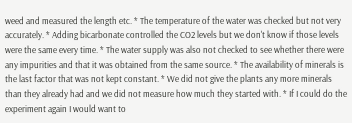weed and measured the length etc. * The temperature of the water was checked but not very accurately. * Adding bicarbonate controlled the CO2 levels but we don't know if those levels were the same every time. * The water supply was also not checked to see whether there were any impurities and that it was obtained from the same source. * The availability of minerals is the last factor that was not kept constant. * We did not give the plants any more minerals than they already had and we did not measure how much they started with. * If I could do the experiment again I would want to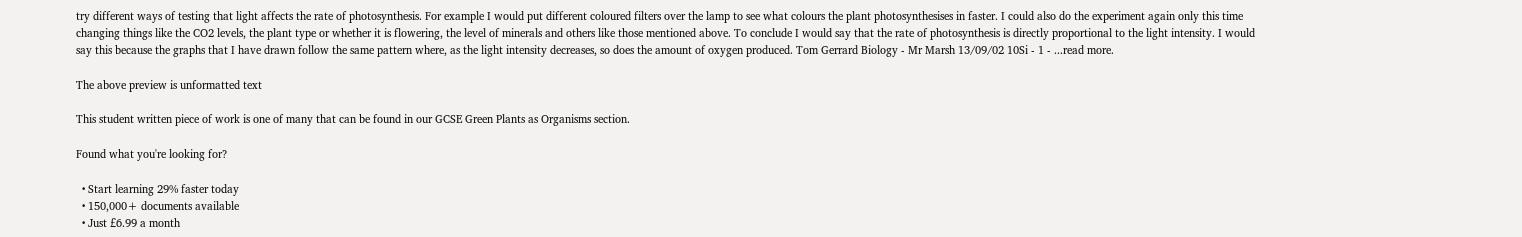try different ways of testing that light affects the rate of photosynthesis. For example I would put different coloured filters over the lamp to see what colours the plant photosynthesises in faster. I could also do the experiment again only this time changing things like the CO2 levels, the plant type or whether it is flowering, the level of minerals and others like those mentioned above. To conclude I would say that the rate of photosynthesis is directly proportional to the light intensity. I would say this because the graphs that I have drawn follow the same pattern where, as the light intensity decreases, so does the amount of oxygen produced. Tom Gerrard Biology - Mr Marsh 13/09/02 10Si - 1 - ...read more.

The above preview is unformatted text

This student written piece of work is one of many that can be found in our GCSE Green Plants as Organisms section.

Found what you're looking for?

  • Start learning 29% faster today
  • 150,000+ documents available
  • Just £6.99 a month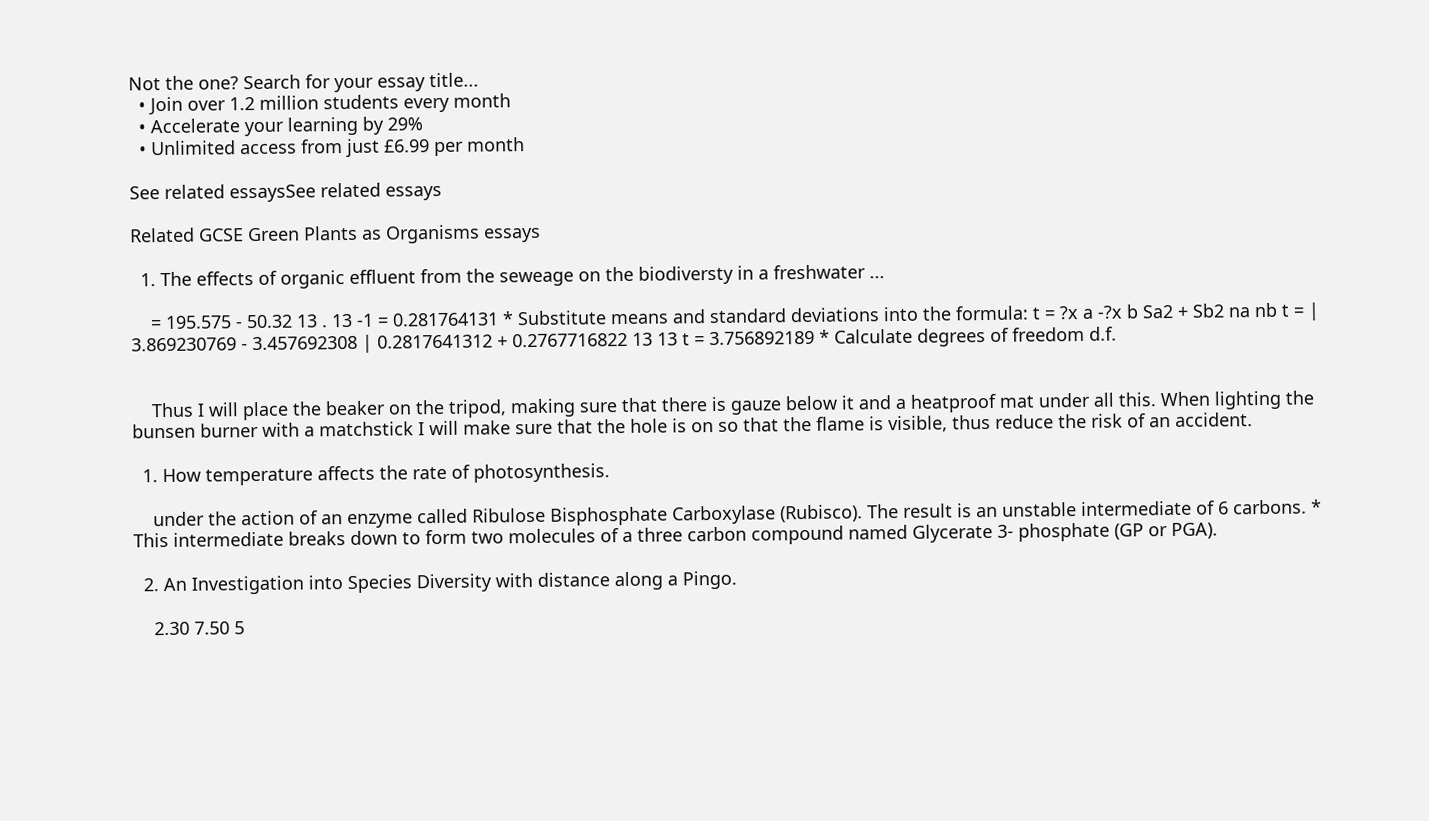Not the one? Search for your essay title...
  • Join over 1.2 million students every month
  • Accelerate your learning by 29%
  • Unlimited access from just £6.99 per month

See related essaysSee related essays

Related GCSE Green Plants as Organisms essays

  1. The effects of organic effluent from the seweage on the biodiversty in a freshwater ...

    = 195.575 - 50.32 13 . 13 -1 = 0.281764131 * Substitute means and standard deviations into the formula: t = ?x a -?x b Sa2 + Sb2 na nb t = | 3.869230769 - 3.457692308 | 0.2817641312 + 0.2767716822 13 13 t = 3.756892189 * Calculate degrees of freedom d.f.


    Thus I will place the beaker on the tripod, making sure that there is gauze below it and a heatproof mat under all this. When lighting the bunsen burner with a matchstick I will make sure that the hole is on so that the flame is visible, thus reduce the risk of an accident.

  1. How temperature affects the rate of photosynthesis.

    under the action of an enzyme called Ribulose Bisphosphate Carboxylase (Rubisco). The result is an unstable intermediate of 6 carbons. * This intermediate breaks down to form two molecules of a three carbon compound named Glycerate 3- phosphate (GP or PGA).

  2. An Investigation into Species Diversity with distance along a Pingo.

    2.30 7.50 5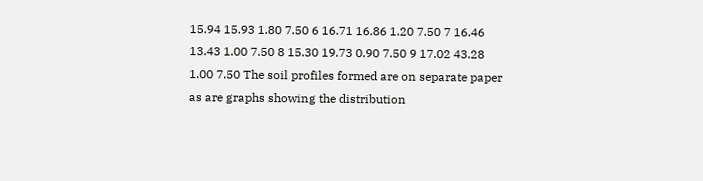15.94 15.93 1.80 7.50 6 16.71 16.86 1.20 7.50 7 16.46 13.43 1.00 7.50 8 15.30 19.73 0.90 7.50 9 17.02 43.28 1.00 7.50 The soil profiles formed are on separate paper as are graphs showing the distribution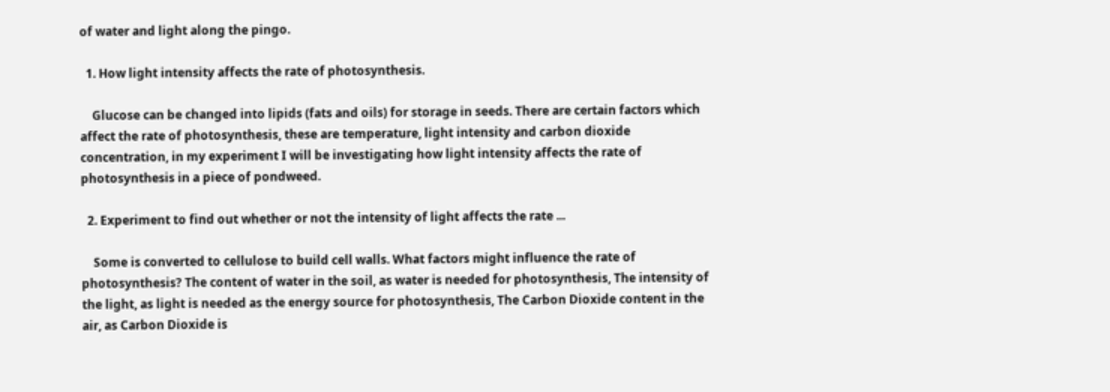of water and light along the pingo.

  1. How light intensity affects the rate of photosynthesis.

    Glucose can be changed into lipids (fats and oils) for storage in seeds. There are certain factors which affect the rate of photosynthesis, these are temperature, light intensity and carbon dioxide concentration, in my experiment I will be investigating how light intensity affects the rate of photosynthesis in a piece of pondweed.

  2. Experiment to find out whether or not the intensity of light affects the rate ...

    Some is converted to cellulose to build cell walls. What factors might influence the rate of photosynthesis? The content of water in the soil, as water is needed for photosynthesis, The intensity of the light, as light is needed as the energy source for photosynthesis, The Carbon Dioxide content in the air, as Carbon Dioxide is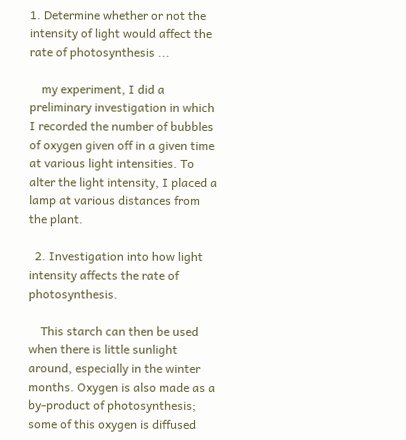1. Determine whether or not the intensity of light would affect the rate of photosynthesis ...

    my experiment, I did a preliminary investigation in which I recorded the number of bubbles of oxygen given off in a given time at various light intensities. To alter the light intensity, I placed a lamp at various distances from the plant.

  2. Investigation into how light intensity affects the rate of photosynthesis.

    This starch can then be used when there is little sunlight around, especially in the winter months. Oxygen is also made as a by-product of photosynthesis; some of this oxygen is diffused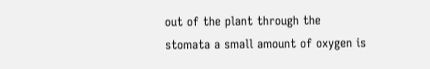out of the plant through the stomata a small amount of oxygen is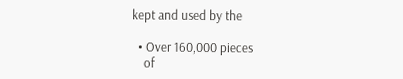kept and used by the

  • Over 160,000 pieces
    of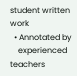student written work
  • Annotated by
    experienced teachers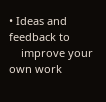• Ideas and feedback to
    improve your own work